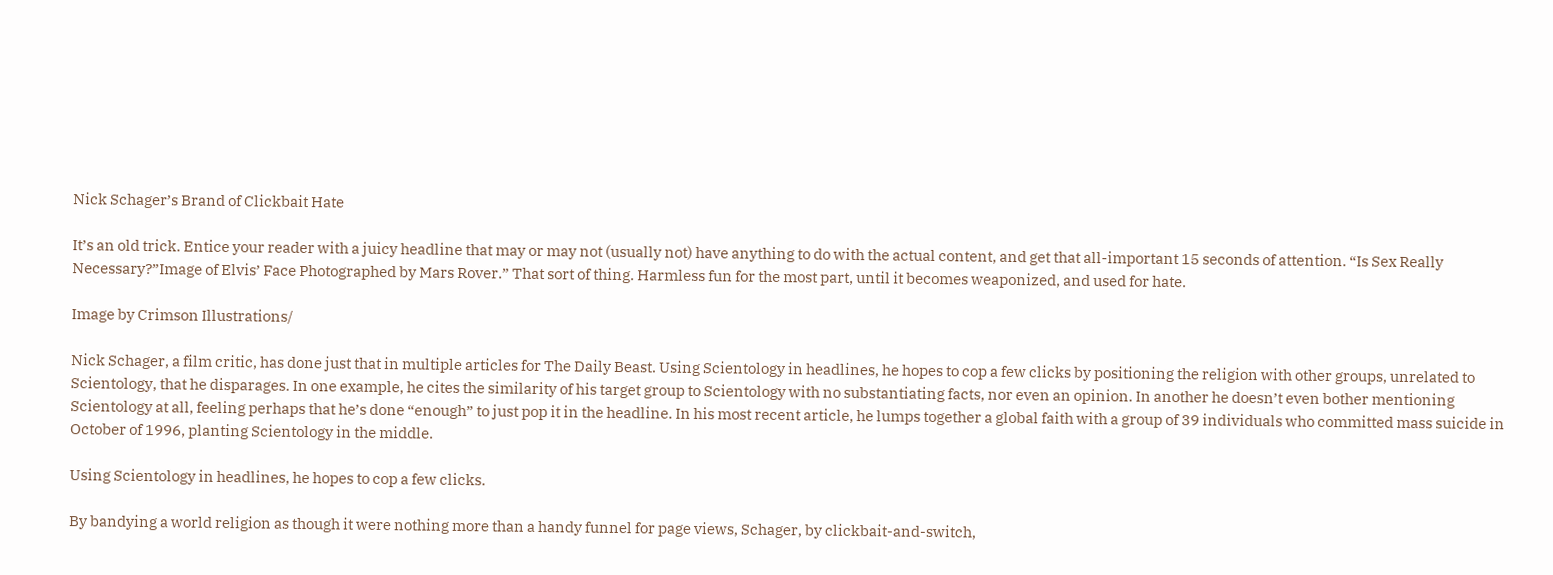Nick Schager’s Brand of Clickbait Hate

It’s an old trick. Entice your reader with a juicy headline that may or may not (usually not) have anything to do with the actual content, and get that all-important 15 seconds of attention. “Is Sex Really Necessary?”Image of Elvis’ Face Photographed by Mars Rover.” That sort of thing. Harmless fun for the most part, until it becomes weaponized, and used for hate.

Image by Crimson Illustrations/

Nick Schager, a film critic, has done just that in multiple articles for The Daily Beast. Using Scientology in headlines, he hopes to cop a few clicks by positioning the religion with other groups, unrelated to Scientology, that he disparages. In one example, he cites the similarity of his target group to Scientology with no substantiating facts, nor even an opinion. In another he doesn’t even bother mentioning Scientology at all, feeling perhaps that he’s done “enough” to just pop it in the headline. In his most recent article, he lumps together a global faith with a group of 39 individuals who committed mass suicide in October of 1996, planting Scientology in the middle.

Using Scientology in headlines, he hopes to cop a few clicks.

By bandying a world religion as though it were nothing more than a handy funnel for page views, Schager, by clickbait-and-switch,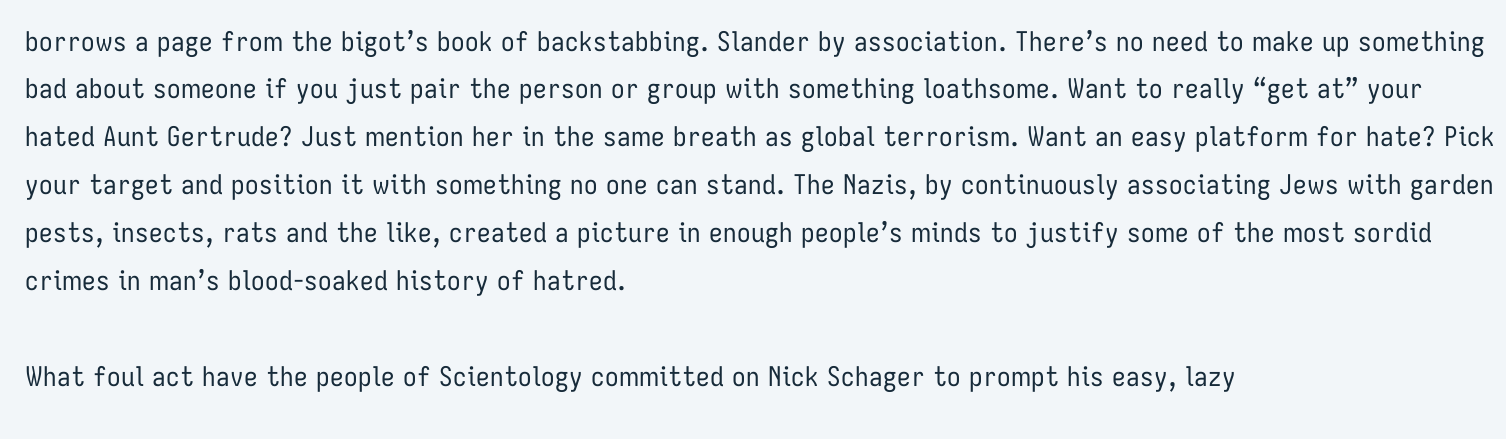borrows a page from the bigot’s book of backstabbing. Slander by association. There’s no need to make up something bad about someone if you just pair the person or group with something loathsome. Want to really “get at” your hated Aunt Gertrude? Just mention her in the same breath as global terrorism. Want an easy platform for hate? Pick your target and position it with something no one can stand. The Nazis, by continuously associating Jews with garden pests, insects, rats and the like, created a picture in enough people’s minds to justify some of the most sordid crimes in man’s blood-soaked history of hatred.

What foul act have the people of Scientology committed on Nick Schager to prompt his easy, lazy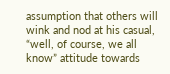assumption that others will wink and nod at his casual, “well, of course, we all know” attitude towards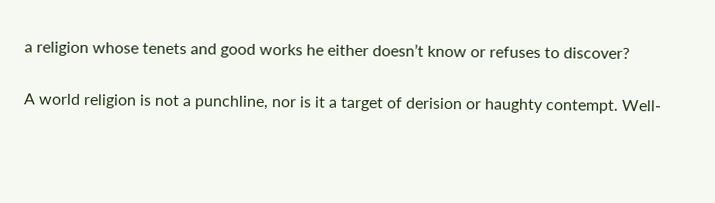a religion whose tenets and good works he either doesn’t know or refuses to discover?

A world religion is not a punchline, nor is it a target of derision or haughty contempt. Well-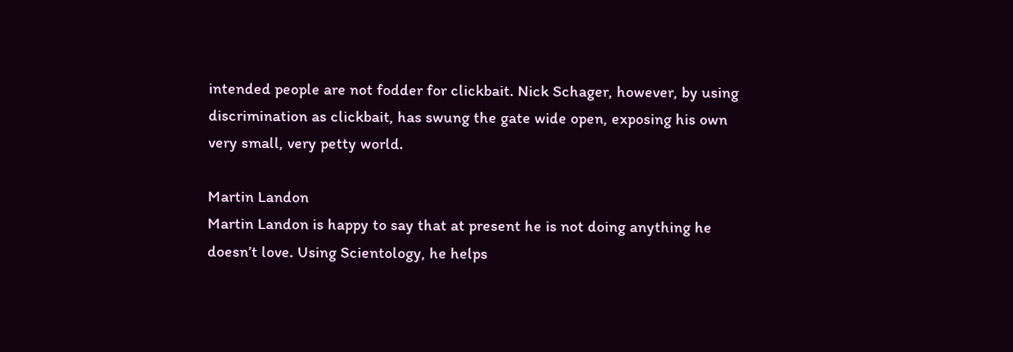intended people are not fodder for clickbait. Nick Schager, however, by using discrimination as clickbait, has swung the gate wide open, exposing his own very small, very petty world.

Martin Landon
Martin Landon is happy to say that at present he is not doing anything he doesn’t love. Using Scientology, he helps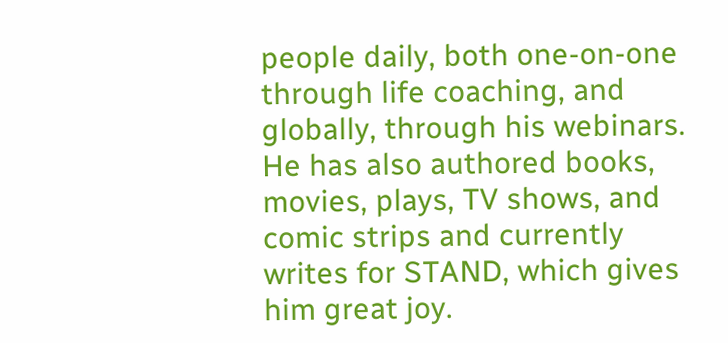people daily, both one-on-one through life coaching, and globally, through his webinars. He has also authored books, movies, plays, TV shows, and comic strips and currently writes for STAND, which gives him great joy.